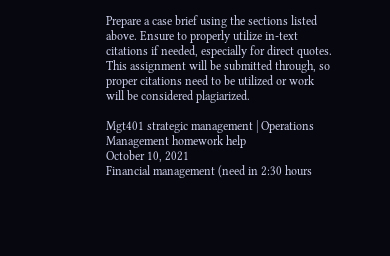Prepare a case brief using the sections listed above. Ensure to properly utilize in-text citations if needed, especially for direct quotes. This assignment will be submitted through, so proper citations need to be utilized or work will be considered plagiarized.

Mgt401 strategic management | Operations Management homework help
October 10, 2021
Financial management (need in 2:30 hours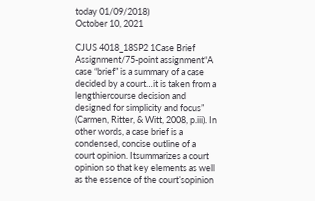today 01/09/2018)
October 10, 2021

CJUS 4018_18SP2 1Case Brief Assignment/75-point assignment“A case “brief” is a summary of a case decided by a court…it is taken from a lengthiercourse decision and designed for simplicity and focus” (Carmen, Ritter, & Witt, 2008, p.iii). In other words, a case brief is a condensed, concise outline of a court opinion. Itsummarizes a court opinion so that key elements as well as the essence of the court’sopinion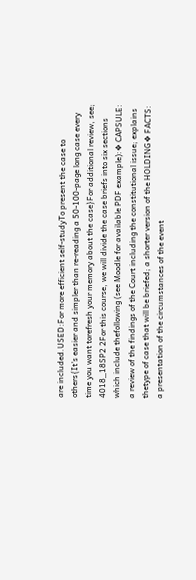are included.USED:For more efficient self-studyTo present the case to others{It’s easier and simpler than re-reading a 50-100-page long case every time you want torefresh your memory about the case}For additional review, see; 4018_18SP2 2For this course, we will divide the case briefs into six sections which include thefollowing (see Moodle for available PDF example):❖ CAPSULE: a review of the findings of the Court including the constitutional issue; explains thetype of case that will be briefed; a shorter version of the HOLDING❖ FACTS: a presentation of the circumstances of the event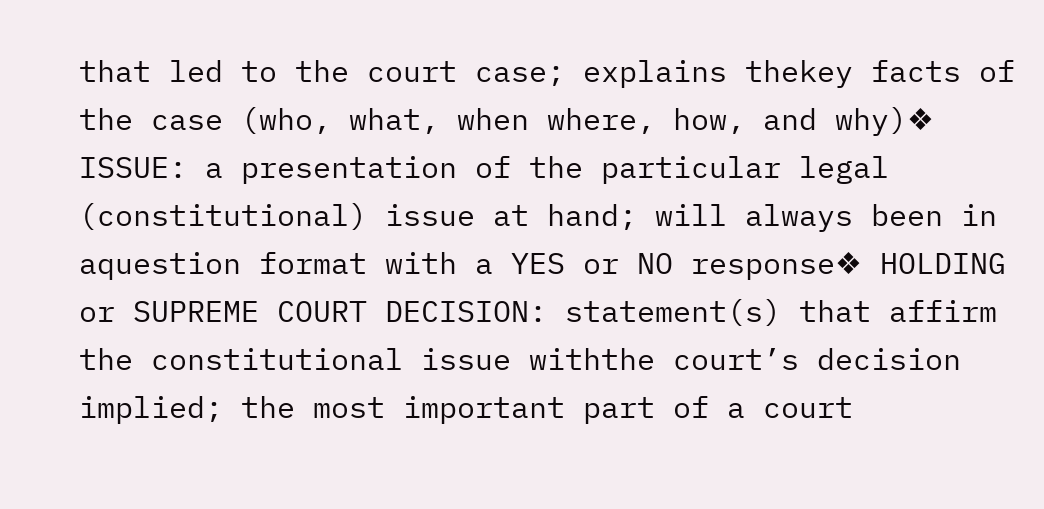that led to the court case; explains thekey facts of the case (who, what, when where, how, and why)❖ ISSUE: a presentation of the particular legal (constitutional) issue at hand; will always been in aquestion format with a YES or NO response❖ HOLDING or SUPREME COURT DECISION: statement(s) that affirm the constitutional issue withthe court’s decision implied; the most important part of a court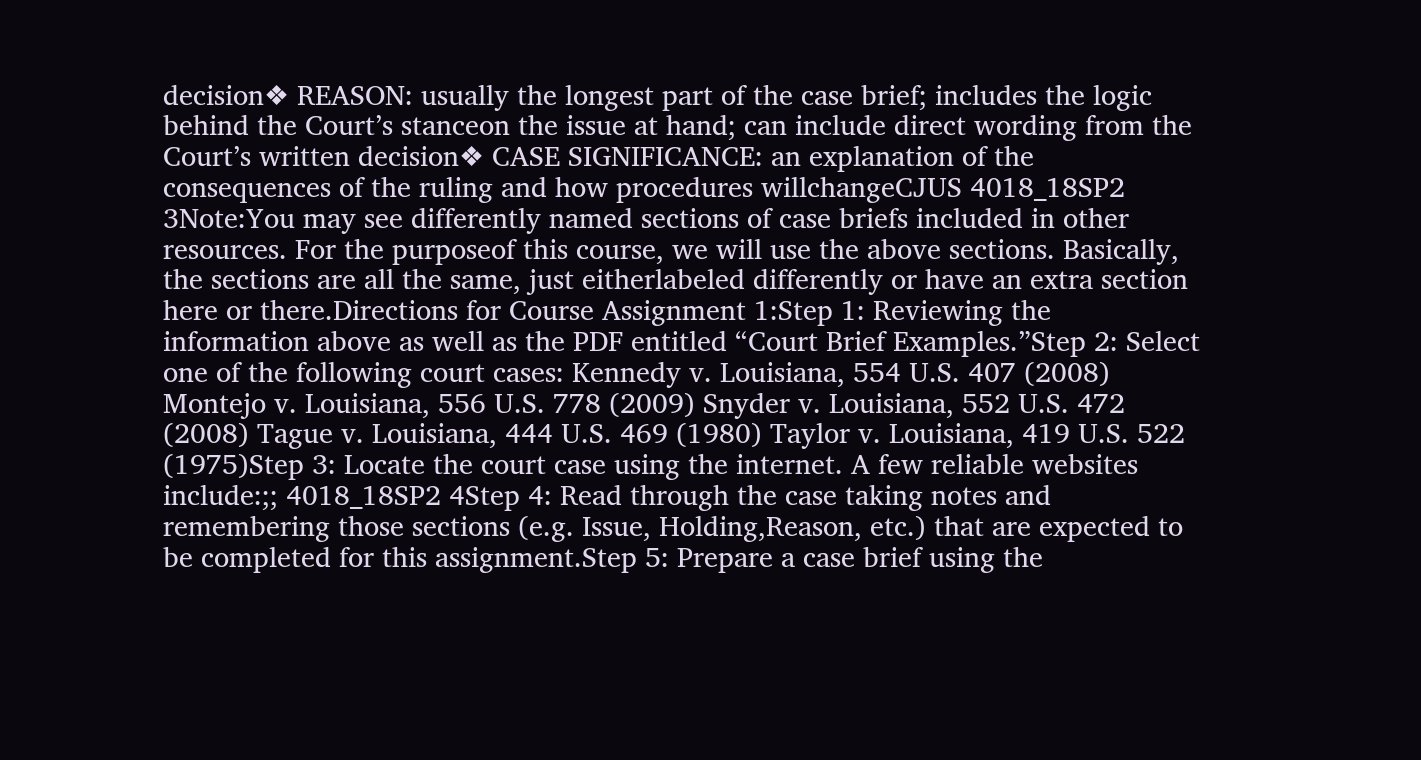decision❖ REASON: usually the longest part of the case brief; includes the logic behind the Court’s stanceon the issue at hand; can include direct wording from the Court’s written decision❖ CASE SIGNIFICANCE: an explanation of the consequences of the ruling and how procedures willchangeCJUS 4018_18SP2 3Note:You may see differently named sections of case briefs included in other resources. For the purposeof this course, we will use the above sections. Basically, the sections are all the same, just eitherlabeled differently or have an extra section here or there.Directions for Course Assignment 1:Step 1: Reviewing the information above as well as the PDF entitled “Court Brief Examples.”Step 2: Select one of the following court cases: Kennedy v. Louisiana, 554 U.S. 407 (2008) Montejo v. Louisiana, 556 U.S. 778 (2009) Snyder v. Louisiana, 552 U.S. 472 (2008) Tague v. Louisiana, 444 U.S. 469 (1980) Taylor v. Louisiana, 419 U.S. 522 (1975)Step 3: Locate the court case using the internet. A few reliable websites include:;; 4018_18SP2 4Step 4: Read through the case taking notes and remembering those sections (e.g. Issue, Holding,Reason, etc.) that are expected to be completed for this assignment.Step 5: Prepare a case brief using the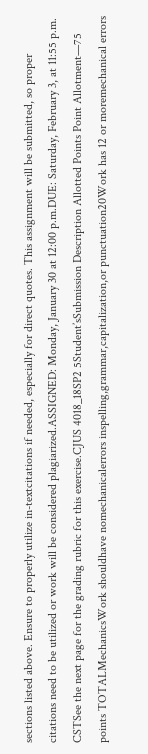sections listed above. Ensure to properly utilize in-textcitations if needed, especially for direct quotes. This assignment will be submitted, so proper citations need to be utilized or work will be considered plagiarized.ASSIGNED: Monday, January 30 at 12:00 p.m.DUE: Saturday, February 3, at 11:55 p.m. CSTSee the next page for the grading rubric for this exercise.CJUS 4018_18SP2 5Student’sSubmission Description Allotted Points Point Allotment—75 points TOTALMechanicsWork shouldhave nomechanicalerrors inspelling,grammar,capitalization,or punctuation20Work has 12 or moremechanical errors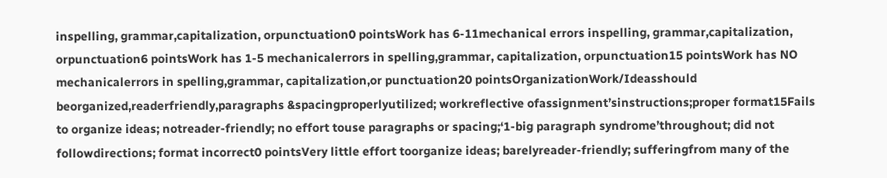inspelling, grammar,capitalization, orpunctuation0 pointsWork has 6-11mechanical errors inspelling, grammar,capitalization, orpunctuation6 pointsWork has 1-5 mechanicalerrors in spelling,grammar, capitalization, orpunctuation15 pointsWork has NO mechanicalerrors in spelling,grammar, capitalization,or punctuation20 pointsOrganizationWork/Ideasshould beorganized,readerfriendly,paragraphs &spacingproperlyutilized; workreflective ofassignment’sinstructions;proper format15Fails to organize ideas; notreader-friendly; no effort touse paragraphs or spacing;‘1-big paragraph syndrome’throughout; did not followdirections; format incorrect0 pointsVery little effort toorganize ideas; barelyreader-friendly; sufferingfrom many of the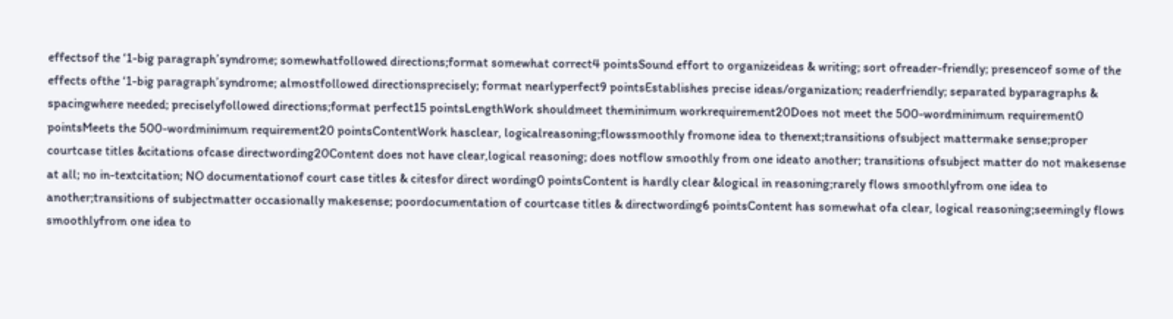effectsof the ‘1-big paragraph’syndrome; somewhatfollowed directions;format somewhat correct4 pointsSound effort to organizeideas & writing; sort ofreader-friendly; presenceof some of the effects ofthe ‘1-big paragraph’syndrome; almostfollowed directionsprecisely; format nearlyperfect9 pointsEstablishes precise ideas/organization; readerfriendly; separated byparagraphs & spacingwhere needed; preciselyfollowed directions;format perfect15 pointsLengthWork shouldmeet theminimum workrequirement20Does not meet the 500-wordminimum requirement0 pointsMeets the 500-wordminimum requirement20 pointsContentWork hasclear, logicalreasoning;flowssmoothly fromone idea to thenext;transitions ofsubject mattermake sense;proper courtcase titles &citations ofcase directwording20Content does not have clear,logical reasoning; does notflow smoothly from one ideato another; transitions ofsubject matter do not makesense at all; no in-textcitation; NO documentationof court case titles & citesfor direct wording0 pointsContent is hardly clear &logical in reasoning;rarely flows smoothlyfrom one idea to another;transitions of subjectmatter occasionally makesense; poordocumentation of courtcase titles & directwording6 pointsContent has somewhat ofa clear, logical reasoning;seemingly flows smoothlyfrom one idea to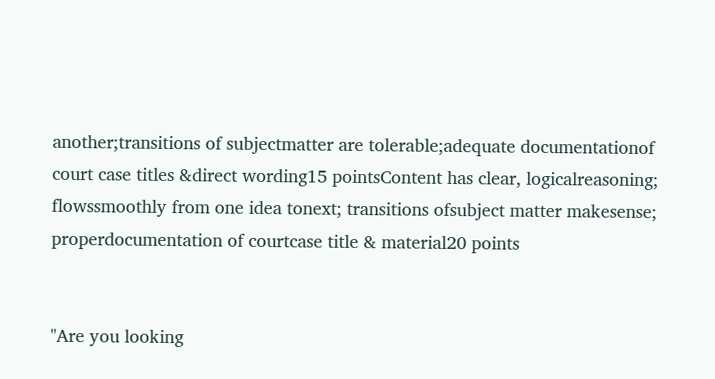another;transitions of subjectmatter are tolerable;adequate documentationof court case titles &direct wording15 pointsContent has clear, logicalreasoning; flowssmoothly from one idea tonext; transitions ofsubject matter makesense; properdocumentation of courtcase title & material20 points


"Are you looking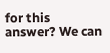for this answer? We can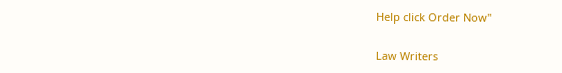Help click Order Now"

Law Writers